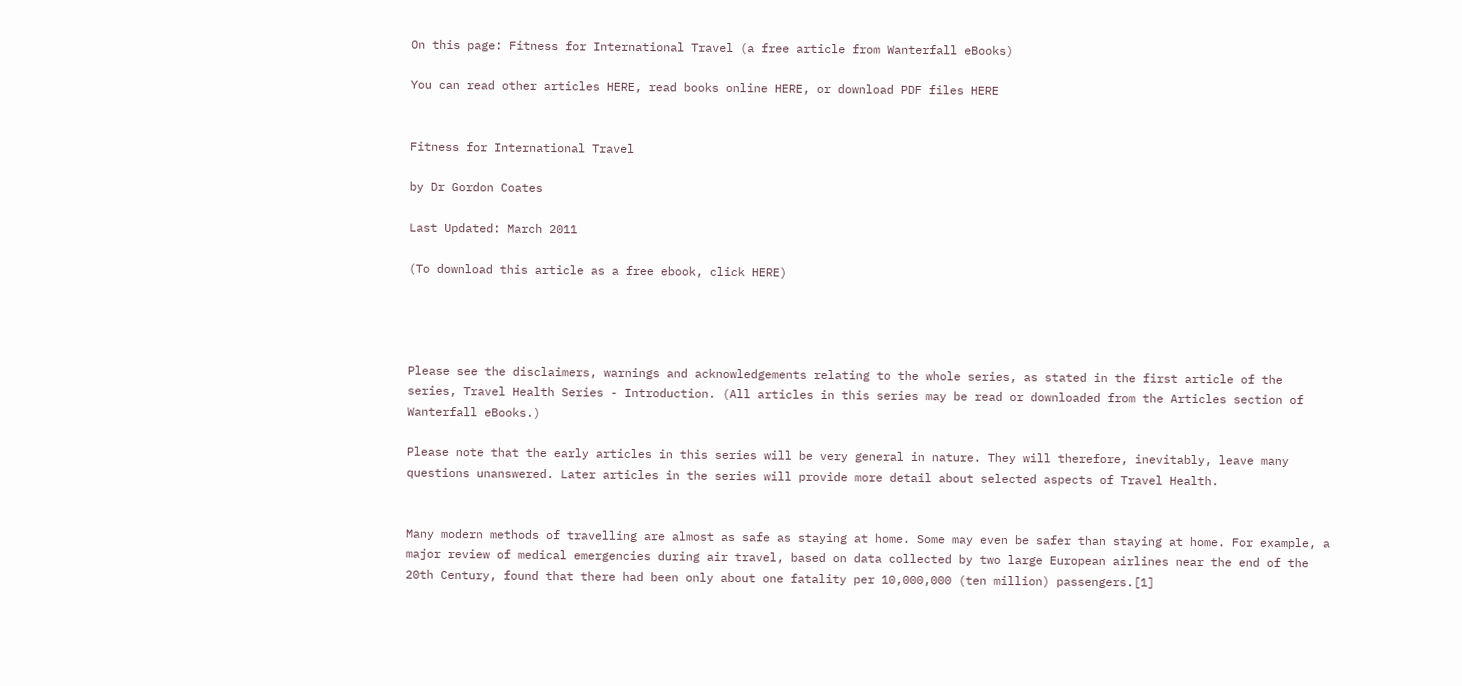On this page: Fitness for International Travel (a free article from Wanterfall eBooks)

You can read other articles HERE, read books online HERE, or download PDF files HERE


Fitness for International Travel

by Dr Gordon Coates

Last Updated: March 2011

(To download this article as a free ebook, click HERE)




Please see the disclaimers, warnings and acknowledgements relating to the whole series, as stated in the first article of the series, Travel Health Series - Introduction. (All articles in this series may be read or downloaded from the Articles section of Wanterfall eBooks.)

Please note that the early articles in this series will be very general in nature. They will therefore, inevitably, leave many questions unanswered. Later articles in the series will provide more detail about selected aspects of Travel Health.


Many modern methods of travelling are almost as safe as staying at home. Some may even be safer than staying at home. For example, a major review of medical emergencies during air travel, based on data collected by two large European airlines near the end of the 20th Century, found that there had been only about one fatality per 10,000,000 (ten million) passengers.[1]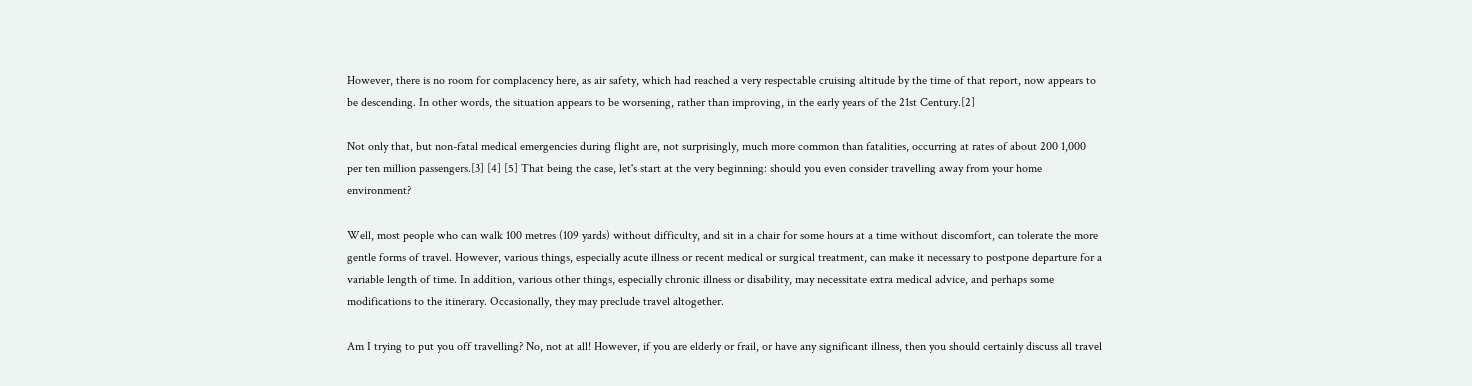However, there is no room for complacency here, as air safety, which had reached a very respectable cruising altitude by the time of that report, now appears to be descending. In other words, the situation appears to be worsening, rather than improving, in the early years of the 21st Century.[2]

Not only that, but non-fatal medical emergencies during flight are, not surprisingly, much more common than fatalities, occurring at rates of about 200 1,000 per ten million passengers.[3] [4] [5] That being the case, let's start at the very beginning: should you even consider travelling away from your home environment?

Well, most people who can walk 100 metres (109 yards) without difficulty, and sit in a chair for some hours at a time without discomfort, can tolerate the more gentle forms of travel. However, various things, especially acute illness or recent medical or surgical treatment, can make it necessary to postpone departure for a variable length of time. In addition, various other things, especially chronic illness or disability, may necessitate extra medical advice, and perhaps some modifications to the itinerary. Occasionally, they may preclude travel altogether.

Am I trying to put you off travelling? No, not at all! However, if you are elderly or frail, or have any significant illness, then you should certainly discuss all travel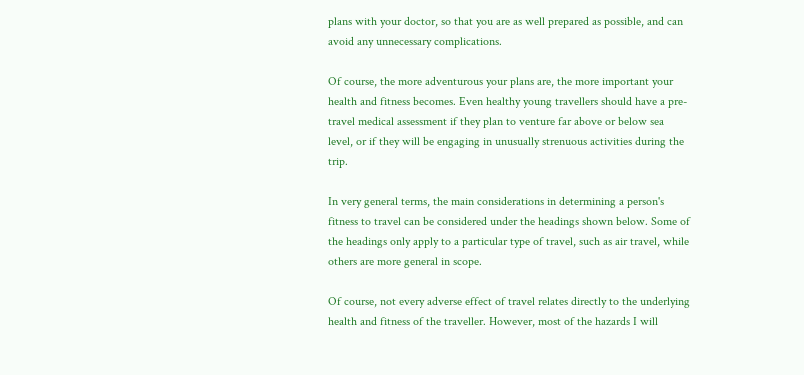plans with your doctor, so that you are as well prepared as possible, and can avoid any unnecessary complications.

Of course, the more adventurous your plans are, the more important your health and fitness becomes. Even healthy young travellers should have a pre-travel medical assessment if they plan to venture far above or below sea level, or if they will be engaging in unusually strenuous activities during the trip.

In very general terms, the main considerations in determining a person's fitness to travel can be considered under the headings shown below. Some of the headings only apply to a particular type of travel, such as air travel, while others are more general in scope.

Of course, not every adverse effect of travel relates directly to the underlying health and fitness of the traveller. However, most of the hazards I will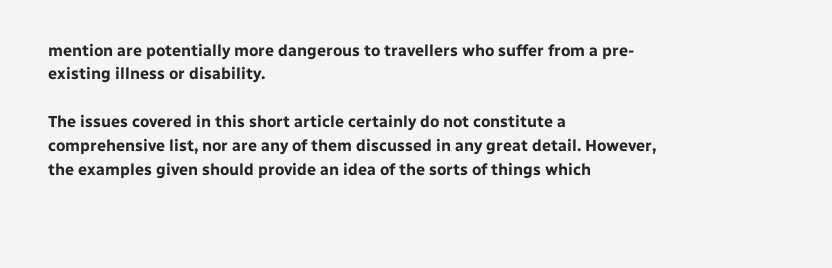mention are potentially more dangerous to travellers who suffer from a pre-existing illness or disability.

The issues covered in this short article certainly do not constitute a comprehensive list, nor are any of them discussed in any great detail. However, the examples given should provide an idea of the sorts of things which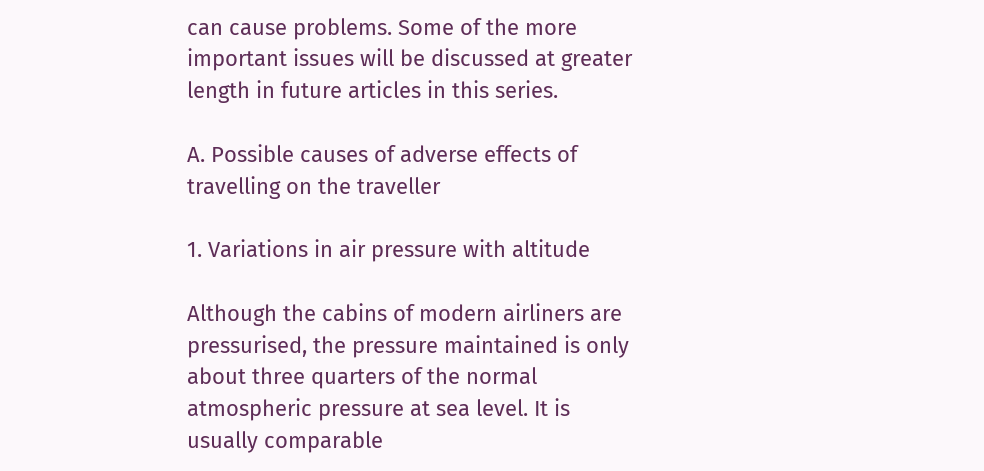can cause problems. Some of the more important issues will be discussed at greater length in future articles in this series.

A. Possible causes of adverse effects of travelling on the traveller

1. Variations in air pressure with altitude

Although the cabins of modern airliners are pressurised, the pressure maintained is only about three quarters of the normal atmospheric pressure at sea level. It is usually comparable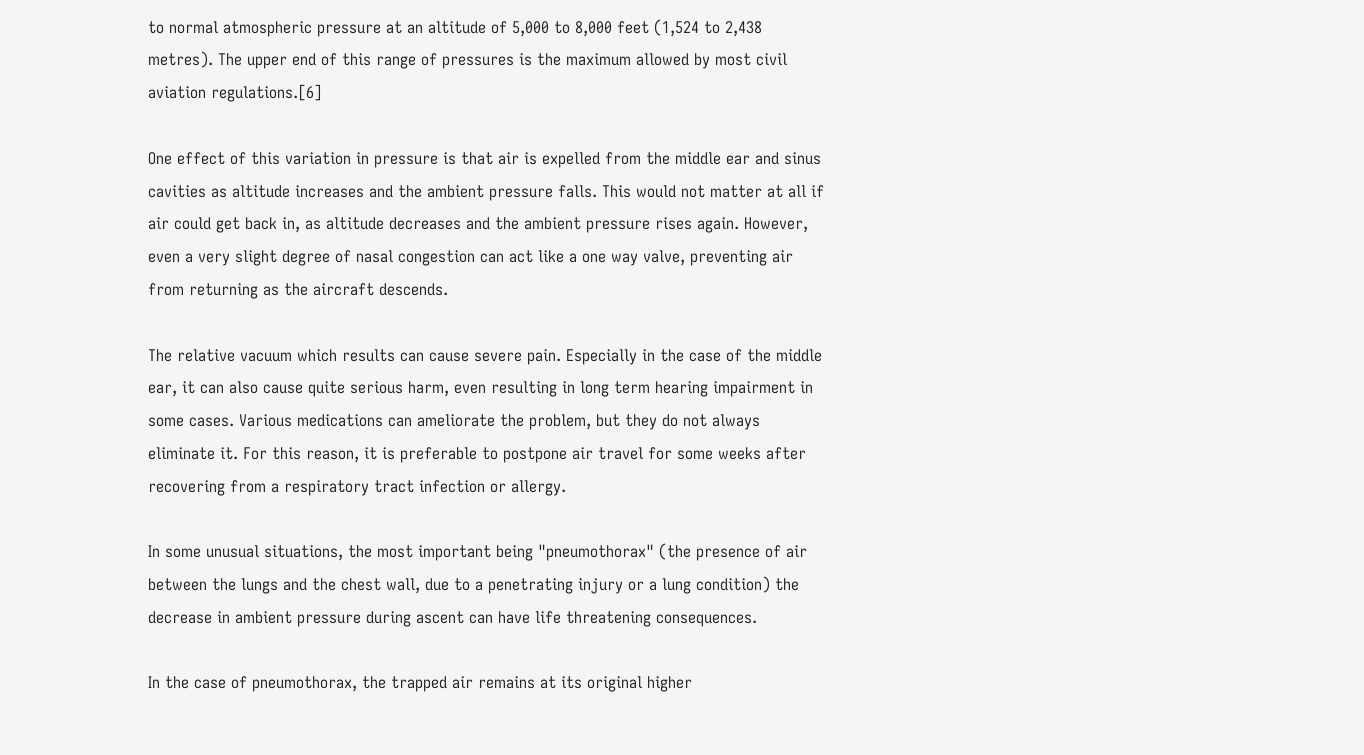to normal atmospheric pressure at an altitude of 5,000 to 8,000 feet (1,524 to 2,438 metres). The upper end of this range of pressures is the maximum allowed by most civil aviation regulations.[6]

One effect of this variation in pressure is that air is expelled from the middle ear and sinus cavities as altitude increases and the ambient pressure falls. This would not matter at all if air could get back in, as altitude decreases and the ambient pressure rises again. However, even a very slight degree of nasal congestion can act like a one way valve, preventing air from returning as the aircraft descends.

The relative vacuum which results can cause severe pain. Especially in the case of the middle ear, it can also cause quite serious harm, even resulting in long term hearing impairment in some cases. Various medications can ameliorate the problem, but they do not always eliminate it. For this reason, it is preferable to postpone air travel for some weeks after recovering from a respiratory tract infection or allergy.

In some unusual situations, the most important being "pneumothorax" (the presence of air between the lungs and the chest wall, due to a penetrating injury or a lung condition) the decrease in ambient pressure during ascent can have life threatening consequences.

In the case of pneumothorax, the trapped air remains at its original higher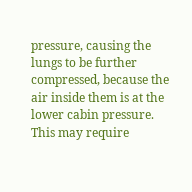pressure, causing the lungs to be further compressed, because the air inside them is at the lower cabin pressure. This may require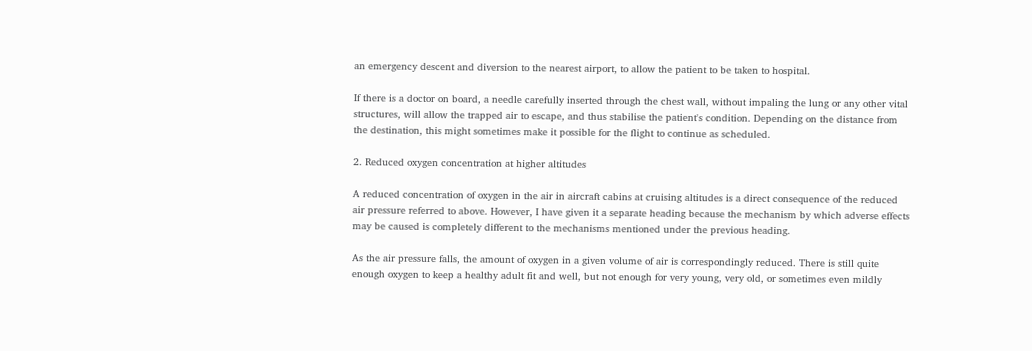an emergency descent and diversion to the nearest airport, to allow the patient to be taken to hospital.

If there is a doctor on board, a needle carefully inserted through the chest wall, without impaling the lung or any other vital structures, will allow the trapped air to escape, and thus stabilise the patient's condition. Depending on the distance from the destination, this might sometimes make it possible for the flight to continue as scheduled.

2. Reduced oxygen concentration at higher altitudes

A reduced concentration of oxygen in the air in aircraft cabins at cruising altitudes is a direct consequence of the reduced air pressure referred to above. However, I have given it a separate heading because the mechanism by which adverse effects may be caused is completely different to the mechanisms mentioned under the previous heading.

As the air pressure falls, the amount of oxygen in a given volume of air is correspondingly reduced. There is still quite enough oxygen to keep a healthy adult fit and well, but not enough for very young, very old, or sometimes even mildly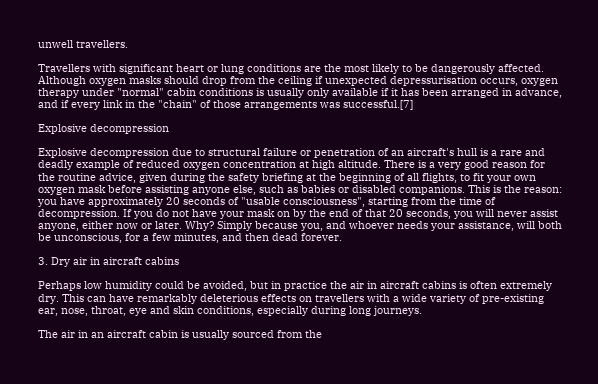unwell travellers.

Travellers with significant heart or lung conditions are the most likely to be dangerously affected. Although oxygen masks should drop from the ceiling if unexpected depressurisation occurs, oxygen therapy under "normal" cabin conditions is usually only available if it has been arranged in advance, and if every link in the "chain" of those arrangements was successful.[7]

Explosive decompression

Explosive decompression due to structural failure or penetration of an aircraft's hull is a rare and deadly example of reduced oxygen concentration at high altitude. There is a very good reason for the routine advice, given during the safety briefing at the beginning of all flights, to fit your own oxygen mask before assisting anyone else, such as babies or disabled companions. This is the reason: you have approximately 20 seconds of "usable consciousness", starting from the time of decompression. If you do not have your mask on by the end of that 20 seconds, you will never assist anyone, either now or later. Why? Simply because you, and whoever needs your assistance, will both be unconscious, for a few minutes, and then dead forever.

3. Dry air in aircraft cabins

Perhaps low humidity could be avoided, but in practice the air in aircraft cabins is often extremely dry. This can have remarkably deleterious effects on travellers with a wide variety of pre-existing ear, nose, throat, eye and skin conditions, especially during long journeys.

The air in an aircraft cabin is usually sourced from the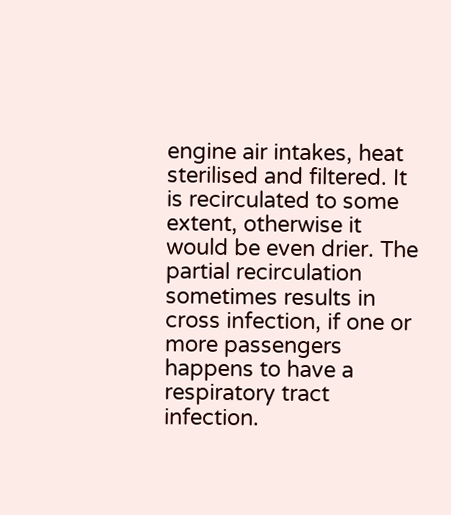engine air intakes, heat sterilised and filtered. It is recirculated to some extent, otherwise it would be even drier. The partial recirculation sometimes results in cross infection, if one or more passengers happens to have a respiratory tract infection.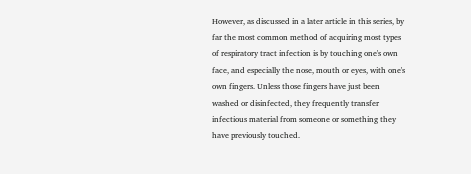However, as discussed in a later article in this series, by far the most common method of acquiring most types of respiratory tract infection is by touching one's own face, and especially the nose, mouth or eyes, with one's own fingers. Unless those fingers have just been washed or disinfected, they frequently transfer infectious material from someone or something they have previously touched.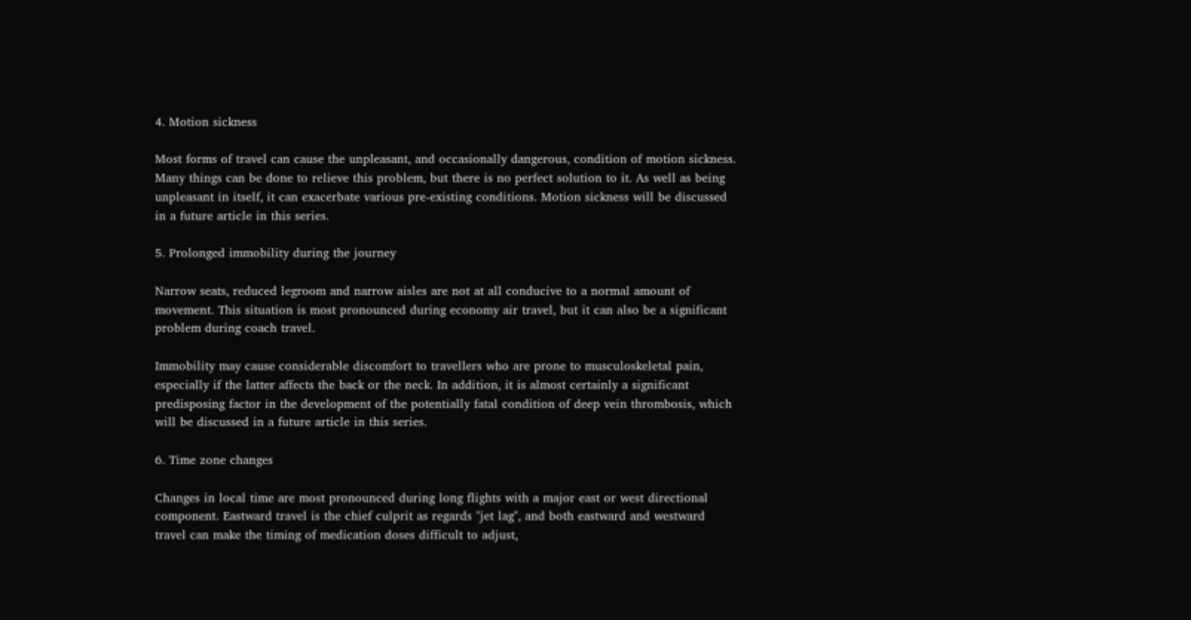4. Motion sickness

Most forms of travel can cause the unpleasant, and occasionally dangerous, condition of motion sickness. Many things can be done to relieve this problem, but there is no perfect solution to it. As well as being unpleasant in itself, it can exacerbate various pre-existing conditions. Motion sickness will be discussed in a future article in this series.

5. Prolonged immobility during the journey

Narrow seats, reduced legroom and narrow aisles are not at all conducive to a normal amount of movement. This situation is most pronounced during economy air travel, but it can also be a significant problem during coach travel.

Immobility may cause considerable discomfort to travellers who are prone to musculoskeletal pain, especially if the latter affects the back or the neck. In addition, it is almost certainly a significant predisposing factor in the development of the potentially fatal condition of deep vein thrombosis, which will be discussed in a future article in this series.

6. Time zone changes

Changes in local time are most pronounced during long flights with a major east or west directional component. Eastward travel is the chief culprit as regards "jet lag", and both eastward and westward travel can make the timing of medication doses difficult to adjust,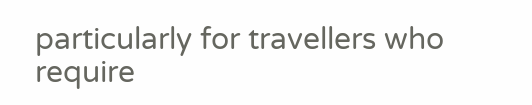particularly for travellers who require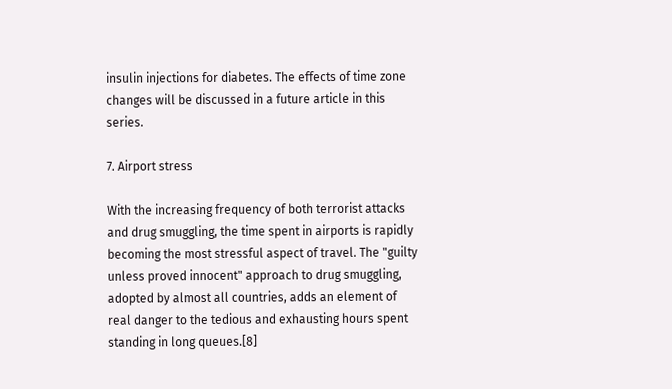insulin injections for diabetes. The effects of time zone changes will be discussed in a future article in this series.

7. Airport stress

With the increasing frequency of both terrorist attacks and drug smuggling, the time spent in airports is rapidly becoming the most stressful aspect of travel. The "guilty unless proved innocent" approach to drug smuggling, adopted by almost all countries, adds an element of real danger to the tedious and exhausting hours spent standing in long queues.[8]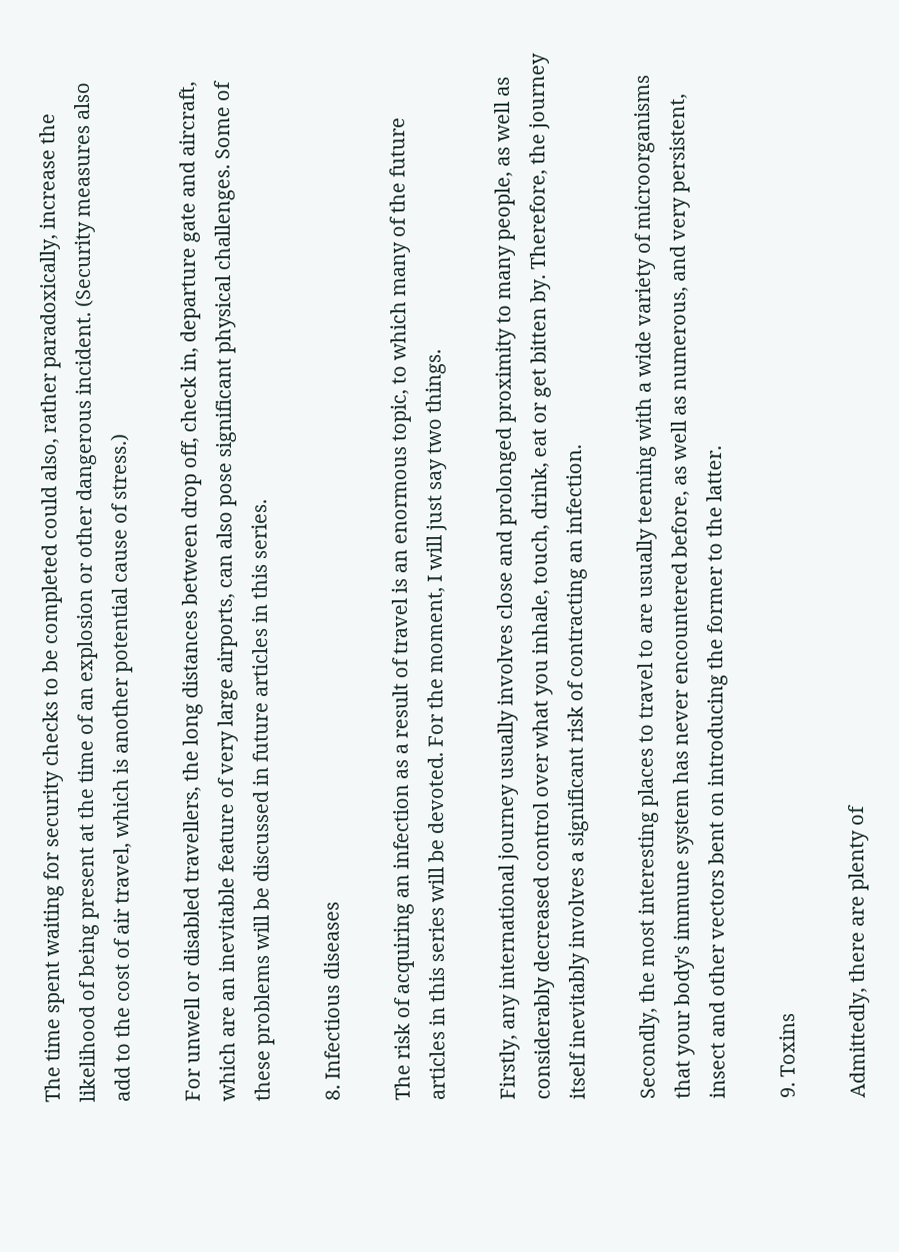The time spent waiting for security checks to be completed could also, rather paradoxically, increase the likelihood of being present at the time of an explosion or other dangerous incident. (Security measures also add to the cost of air travel, which is another potential cause of stress.)

For unwell or disabled travellers, the long distances between drop off, check in, departure gate and aircraft, which are an inevitable feature of very large airports, can also pose significant physical challenges. Some of these problems will be discussed in future articles in this series.

8. Infectious diseases

The risk of acquiring an infection as a result of travel is an enormous topic, to which many of the future articles in this series will be devoted. For the moment, I will just say two things.

Firstly, any international journey usually involves close and prolonged proximity to many people, as well as considerably decreased control over what you inhale, touch, drink, eat or get bitten by. Therefore, the journey itself inevitably involves a significant risk of contracting an infection.

Secondly, the most interesting places to travel to are usually teeming with a wide variety of microorganisms that your body's immune system has never encountered before, as well as numerous, and very persistent, insect and other vectors bent on introducing the former to the latter.

9. Toxins

Admittedly, there are plenty of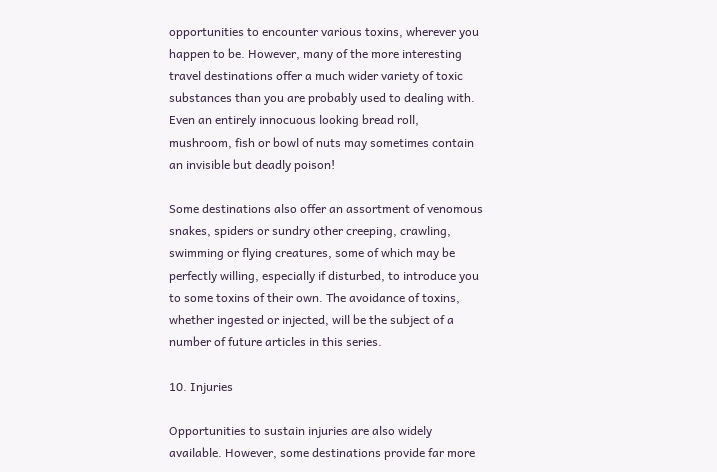opportunities to encounter various toxins, wherever you happen to be. However, many of the more interesting travel destinations offer a much wider variety of toxic substances than you are probably used to dealing with. Even an entirely innocuous looking bread roll, mushroom, fish or bowl of nuts may sometimes contain an invisible but deadly poison!

Some destinations also offer an assortment of venomous snakes, spiders or sundry other creeping, crawling, swimming or flying creatures, some of which may be perfectly willing, especially if disturbed, to introduce you to some toxins of their own. The avoidance of toxins, whether ingested or injected, will be the subject of a number of future articles in this series.

10. Injuries

Opportunities to sustain injuries are also widely available. However, some destinations provide far more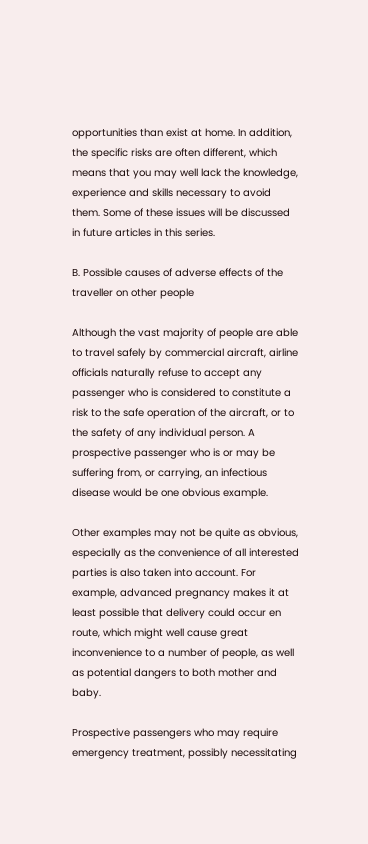opportunities than exist at home. In addition, the specific risks are often different, which means that you may well lack the knowledge, experience and skills necessary to avoid them. Some of these issues will be discussed in future articles in this series.

B. Possible causes of adverse effects of the traveller on other people

Although the vast majority of people are able to travel safely by commercial aircraft, airline officials naturally refuse to accept any passenger who is considered to constitute a risk to the safe operation of the aircraft, or to the safety of any individual person. A prospective passenger who is or may be suffering from, or carrying, an infectious disease would be one obvious example.

Other examples may not be quite as obvious, especially as the convenience of all interested parties is also taken into account. For example, advanced pregnancy makes it at least possible that delivery could occur en route, which might well cause great inconvenience to a number of people, as well as potential dangers to both mother and baby.

Prospective passengers who may require emergency treatment, possibly necessitating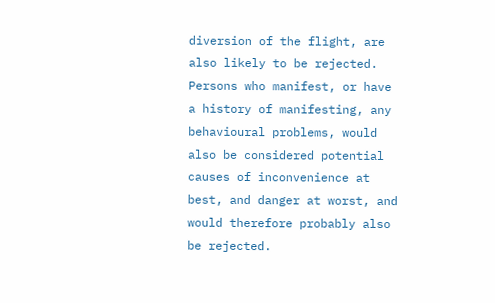diversion of the flight, are also likely to be rejected. Persons who manifest, or have a history of manifesting, any behavioural problems, would also be considered potential causes of inconvenience at best, and danger at worst, and would therefore probably also be rejected.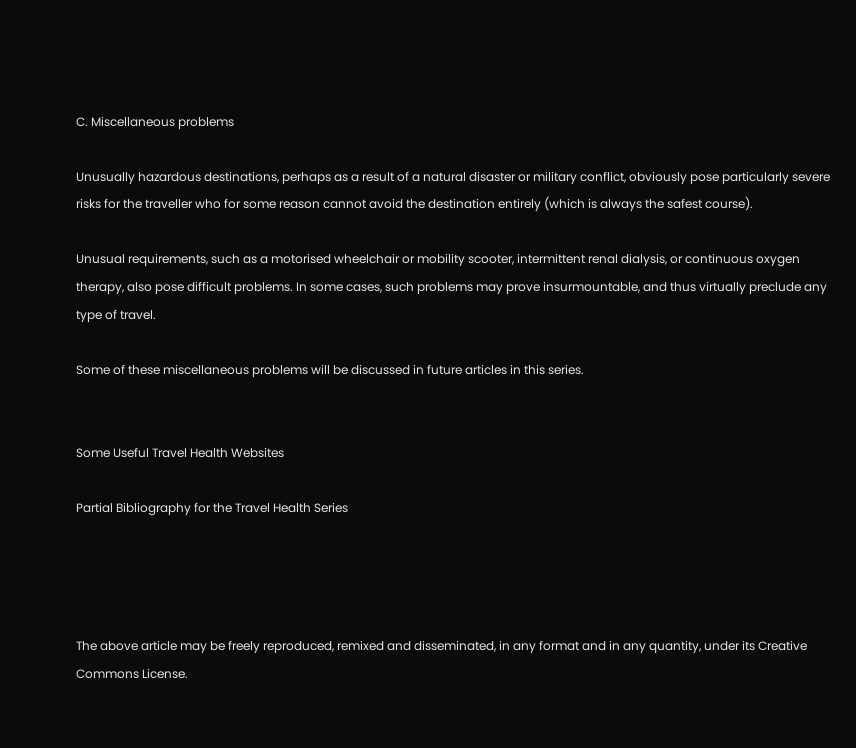C. Miscellaneous problems

Unusually hazardous destinations, perhaps as a result of a natural disaster or military conflict, obviously pose particularly severe risks for the traveller who for some reason cannot avoid the destination entirely (which is always the safest course).

Unusual requirements, such as a motorised wheelchair or mobility scooter, intermittent renal dialysis, or continuous oxygen therapy, also pose difficult problems. In some cases, such problems may prove insurmountable, and thus virtually preclude any type of travel.

Some of these miscellaneous problems will be discussed in future articles in this series.


Some Useful Travel Health Websites

Partial Bibliography for the Travel Health Series




The above article may be freely reproduced, remixed and disseminated, in any format and in any quantity, under its Creative Commons License.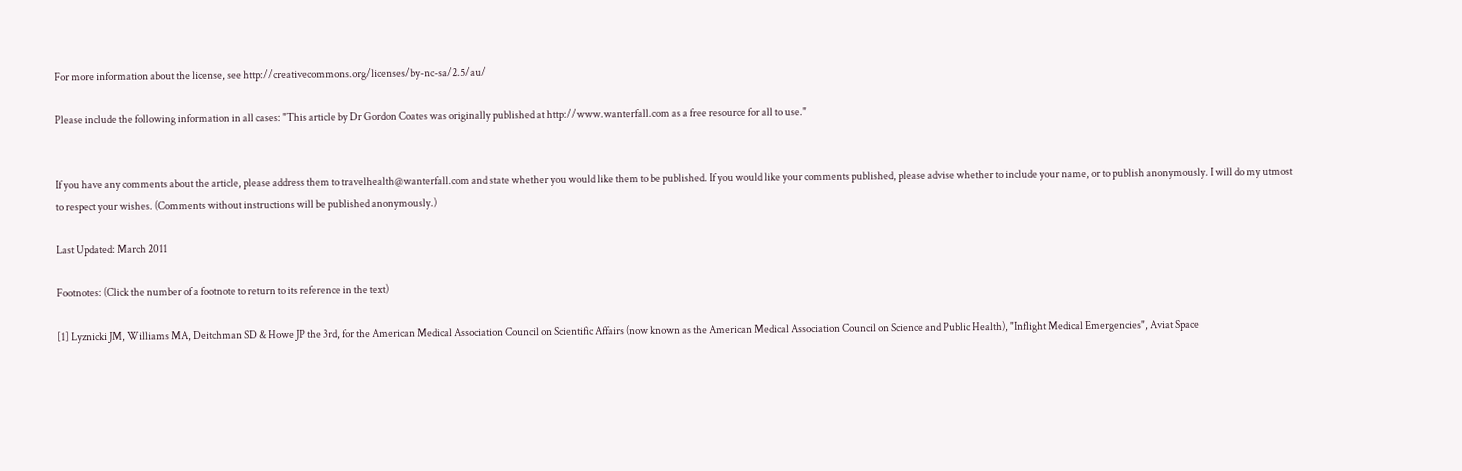For more information about the license, see http://creativecommons.org/licenses/by-nc-sa/2.5/au/

Please include the following information in all cases: "This article by Dr Gordon Coates was originally published at http://www.wanterfall.com as a free resource for all to use."


If you have any comments about the article, please address them to travelhealth@wanterfall.com and state whether you would like them to be published. If you would like your comments published, please advise whether to include your name, or to publish anonymously. I will do my utmost to respect your wishes. (Comments without instructions will be published anonymously.)

Last Updated: March 2011

Footnotes: (Click the number of a footnote to return to its reference in the text)

[1] Lyznicki JM, Williams MA, Deitchman SD & Howe JP the 3rd, for the American Medical Association Council on Scientific Affairs (now known as the American Medical Association Council on Science and Public Health), "Inflight Medical Emergencies", Aviat Space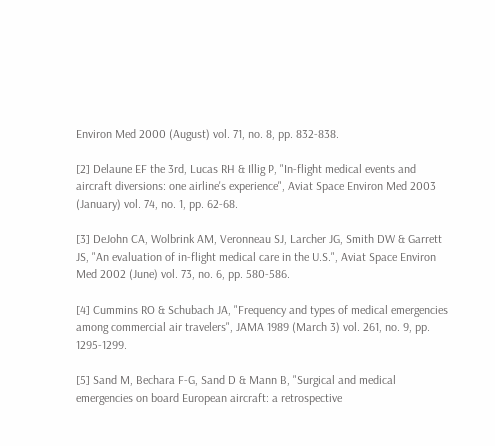Environ Med 2000 (August) vol. 71, no. 8, pp. 832-838.

[2] Delaune EF the 3rd, Lucas RH & Illig P, "In-flight medical events and aircraft diversions: one airline's experience", Aviat Space Environ Med 2003 (January) vol. 74, no. 1, pp. 62-68.

[3] DeJohn CA, Wolbrink AM, Veronneau SJ, Larcher JG, Smith DW & Garrett JS, "An evaluation of in-flight medical care in the U.S.", Aviat Space Environ Med 2002 (June) vol. 73, no. 6, pp. 580-586.

[4] Cummins RO & Schubach JA, "Frequency and types of medical emergencies among commercial air travelers", JAMA 1989 (March 3) vol. 261, no. 9, pp. 1295-1299.

[5] Sand M, Bechara F-G, Sand D & Mann B, "Surgical and medical emergencies on board European aircraft: a retrospective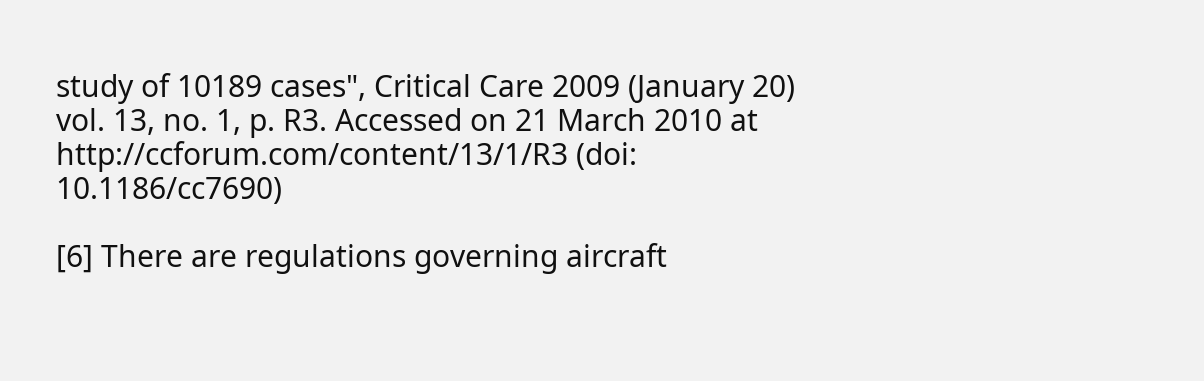study of 10189 cases", Critical Care 2009 (January 20) vol. 13, no. 1, p. R3. Accessed on 21 March 2010 at http://ccforum.com/content/13/1/R3 (doi: 10.1186/cc7690)

[6] There are regulations governing aircraft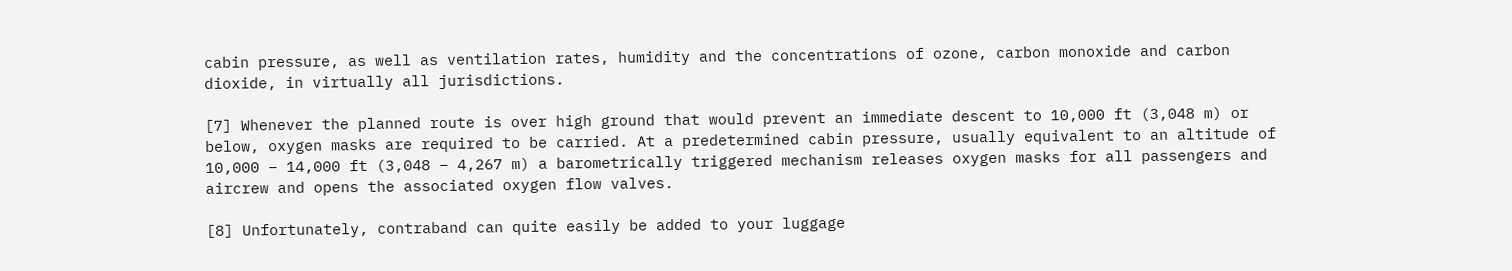cabin pressure, as well as ventilation rates, humidity and the concentrations of ozone, carbon monoxide and carbon dioxide, in virtually all jurisdictions.

[7] Whenever the planned route is over high ground that would prevent an immediate descent to 10,000 ft (3,048 m) or below, oxygen masks are required to be carried. At a predetermined cabin pressure, usually equivalent to an altitude of 10,000 – 14,000 ft (3,048 – 4,267 m) a barometrically triggered mechanism releases oxygen masks for all passengers and aircrew and opens the associated oxygen flow valves.

[8] Unfortunately, contraband can quite easily be added to your luggage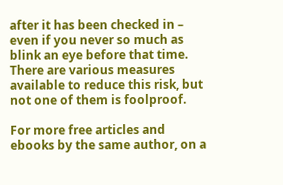after it has been checked in – even if you never so much as blink an eye before that time. There are various measures available to reduce this risk, but not one of them is foolproof.

For more free articles and ebooks by the same author, on a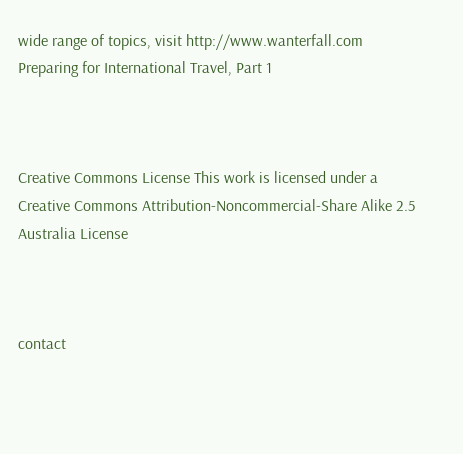wide range of topics, visit http://www.wanterfall.com
Preparing for International Travel, Part 1



Creative Commons License This work is licensed under a Creative Commons Attribution-Noncommercial-Share Alike 2.5 Australia License



contact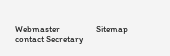Webmaster                  Sitemap                  contact Secretary